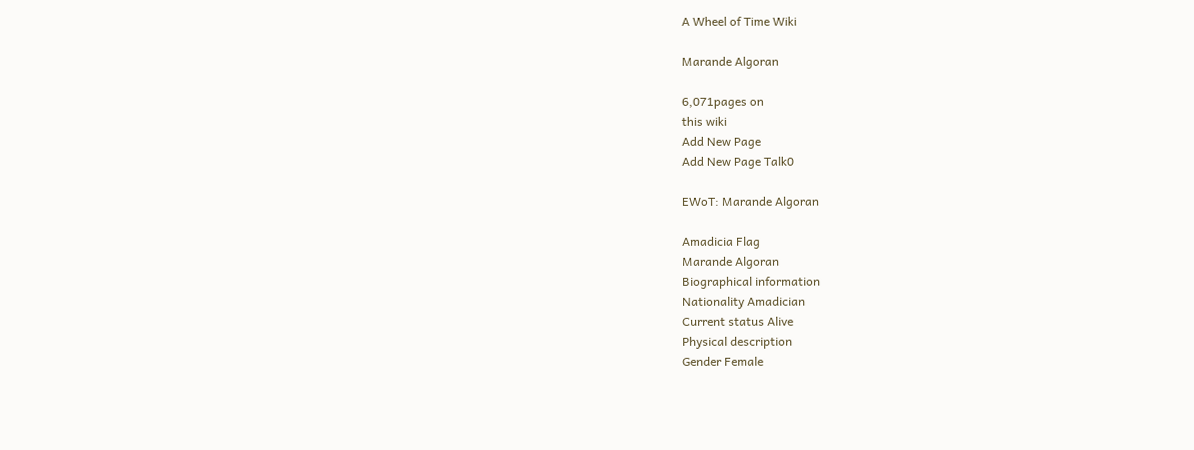A Wheel of Time Wiki

Marande Algoran

6,071pages on
this wiki
Add New Page
Add New Page Talk0

EWoT: Marande Algoran

Amadicia Flag
Marande Algoran
Biographical information
Nationality Amadician
Current status Alive
Physical description
Gender Female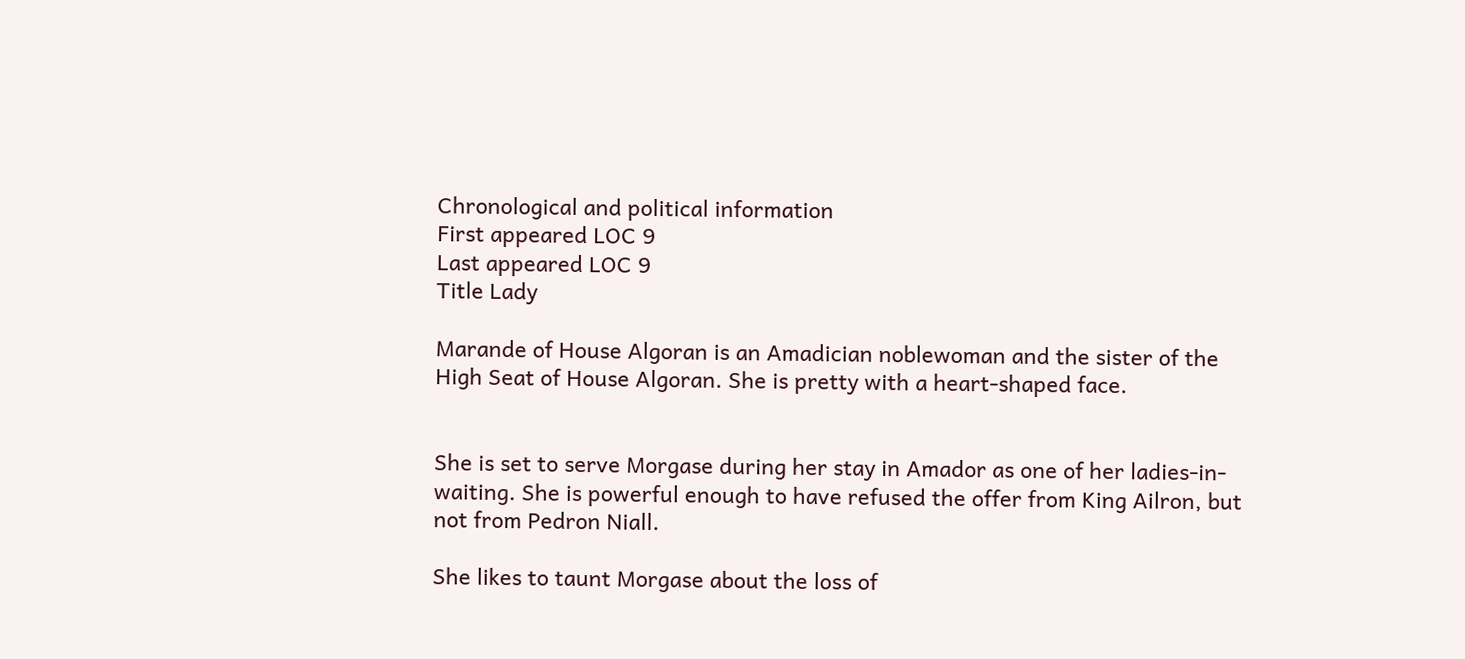Chronological and political information
First appeared LOC 9
Last appeared LOC 9
Title Lady

Marande of House Algoran is an Amadician noblewoman and the sister of the High Seat of House Algoran. She is pretty with a heart-shaped face.


She is set to serve Morgase during her stay in Amador as one of her ladies-in-waiting. She is powerful enough to have refused the offer from King Ailron, but not from Pedron Niall.

She likes to taunt Morgase about the loss of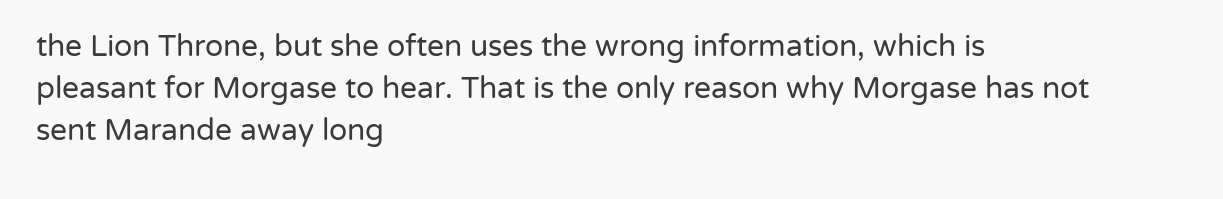the Lion Throne, but she often uses the wrong information, which is pleasant for Morgase to hear. That is the only reason why Morgase has not sent Marande away long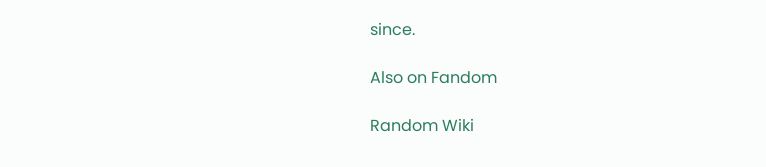since.

Also on Fandom

Random Wiki